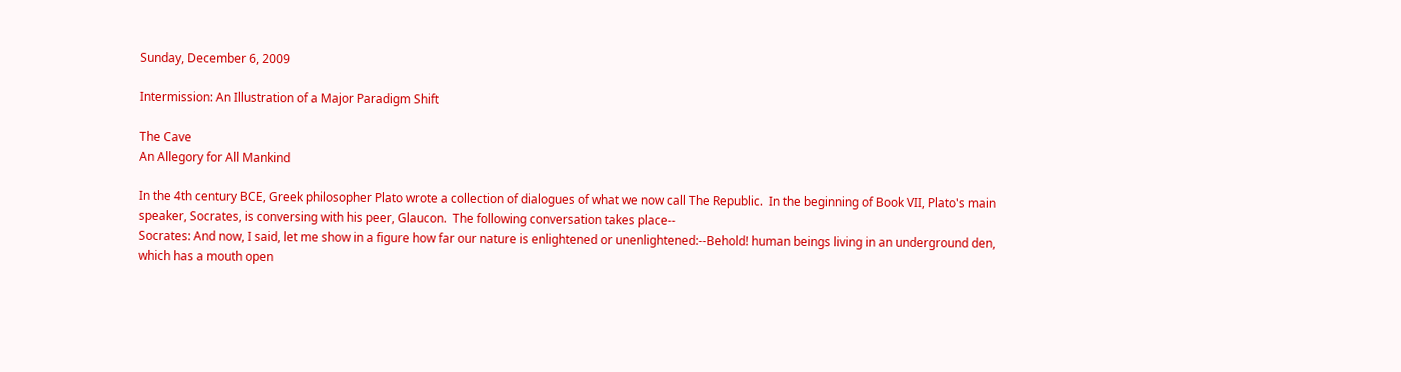Sunday, December 6, 2009

Intermission: An Illustration of a Major Paradigm Shift

The Cave
An Allegory for All Mankind

In the 4th century BCE, Greek philosopher Plato wrote a collection of dialogues of what we now call The Republic.  In the beginning of Book VII, Plato's main speaker, Socrates, is conversing with his peer, Glaucon.  The following conversation takes place--
Socrates: And now, I said, let me show in a figure how far our nature is enlightened or unenlightened:--Behold! human beings living in an underground den, which has a mouth open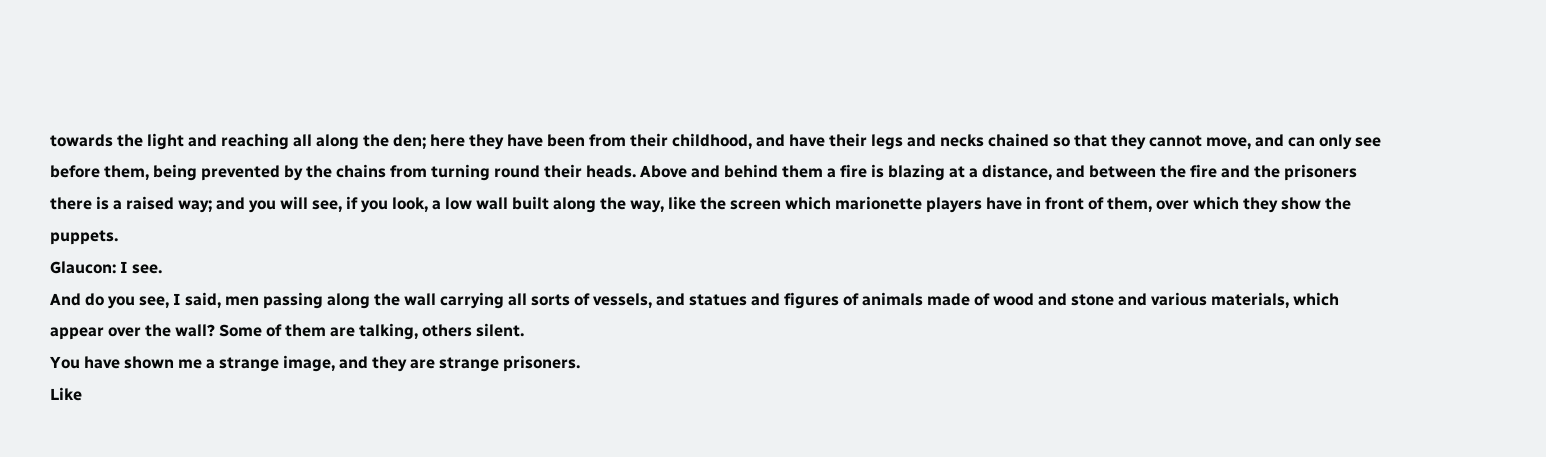towards the light and reaching all along the den; here they have been from their childhood, and have their legs and necks chained so that they cannot move, and can only see before them, being prevented by the chains from turning round their heads. Above and behind them a fire is blazing at a distance, and between the fire and the prisoners there is a raised way; and you will see, if you look, a low wall built along the way, like the screen which marionette players have in front of them, over which they show the puppets.
Glaucon: I see.
And do you see, I said, men passing along the wall carrying all sorts of vessels, and statues and figures of animals made of wood and stone and various materials, which appear over the wall? Some of them are talking, others silent.
You have shown me a strange image, and they are strange prisoners.
Like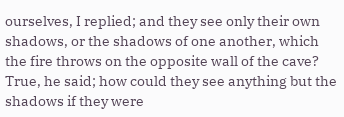ourselves, I replied; and they see only their own shadows, or the shadows of one another, which the fire throws on the opposite wall of the cave?
True, he said; how could they see anything but the shadows if they were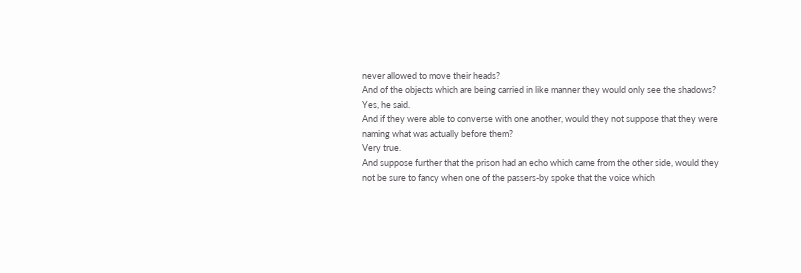never allowed to move their heads?
And of the objects which are being carried in like manner they would only see the shadows?
Yes, he said.
And if they were able to converse with one another, would they not suppose that they were naming what was actually before them?
Very true.
And suppose further that the prison had an echo which came from the other side, would they not be sure to fancy when one of the passers-by spoke that the voice which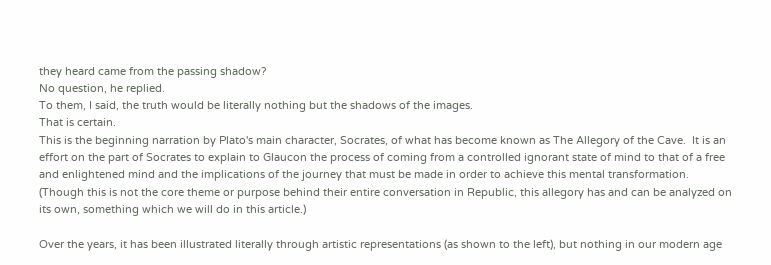they heard came from the passing shadow?
No question, he replied.
To them, I said, the truth would be literally nothing but the shadows of the images.
That is certain.
This is the beginning narration by Plato's main character, Socrates, of what has become known as The Allegory of the Cave.  It is an effort on the part of Socrates to explain to Glaucon the process of coming from a controlled ignorant state of mind to that of a free and enlightened mind and the implications of the journey that must be made in order to achieve this mental transformation.  (Though this is not the core theme or purpose behind their entire conversation in Republic, this allegory has and can be analyzed on its own, something which we will do in this article.)

Over the years, it has been illustrated literally through artistic representations (as shown to the left), but nothing in our modern age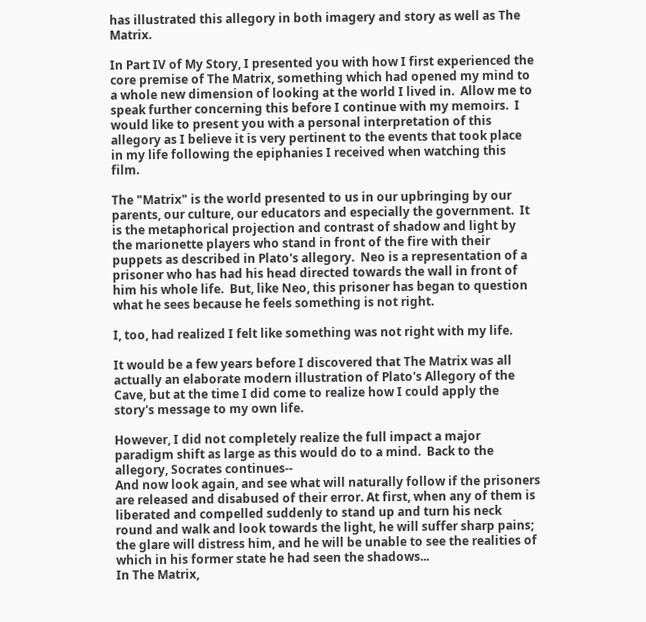has illustrated this allegory in both imagery and story as well as The Matrix.

In Part IV of My Story, I presented you with how I first experienced the core premise of The Matrix, something which had opened my mind to a whole new dimension of looking at the world I lived in.  Allow me to speak further concerning this before I continue with my memoirs.  I would like to present you with a personal interpretation of this allegory as I believe it is very pertinent to the events that took place in my life following the epiphanies I received when watching this film.

The "Matrix" is the world presented to us in our upbringing by our parents, our culture, our educators and especially the government.  It is the metaphorical projection and contrast of shadow and light by the marionette players who stand in front of the fire with their puppets as described in Plato's allegory.  Neo is a representation of a prisoner who has had his head directed towards the wall in front of him his whole life.  But, like Neo, this prisoner has began to question what he sees because he feels something is not right.

I, too, had realized I felt like something was not right with my life.

It would be a few years before I discovered that The Matrix was all actually an elaborate modern illustration of Plato's Allegory of the Cave, but at the time I did come to realize how I could apply the story's message to my own life.

However, I did not completely realize the full impact a major paradigm shift as large as this would do to a mind.  Back to the allegory, Socrates continues--
And now look again, and see what will naturally follow if the prisoners are released and disabused of their error. At first, when any of them is liberated and compelled suddenly to stand up and turn his neck round and walk and look towards the light, he will suffer sharp pains; the glare will distress him, and he will be unable to see the realities of which in his former state he had seen the shadows...
In The Matrix,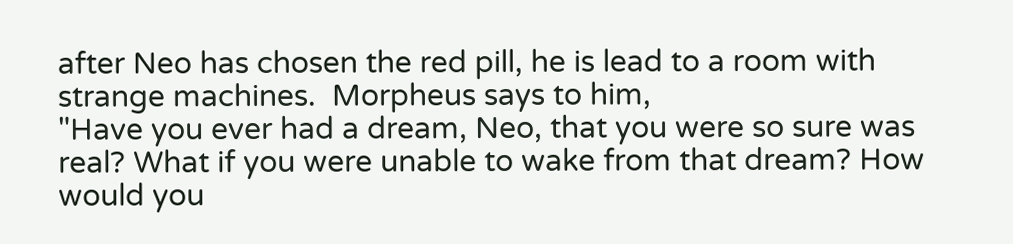after Neo has chosen the red pill, he is lead to a room with strange machines.  Morpheus says to him,
"Have you ever had a dream, Neo, that you were so sure was real? What if you were unable to wake from that dream? How would you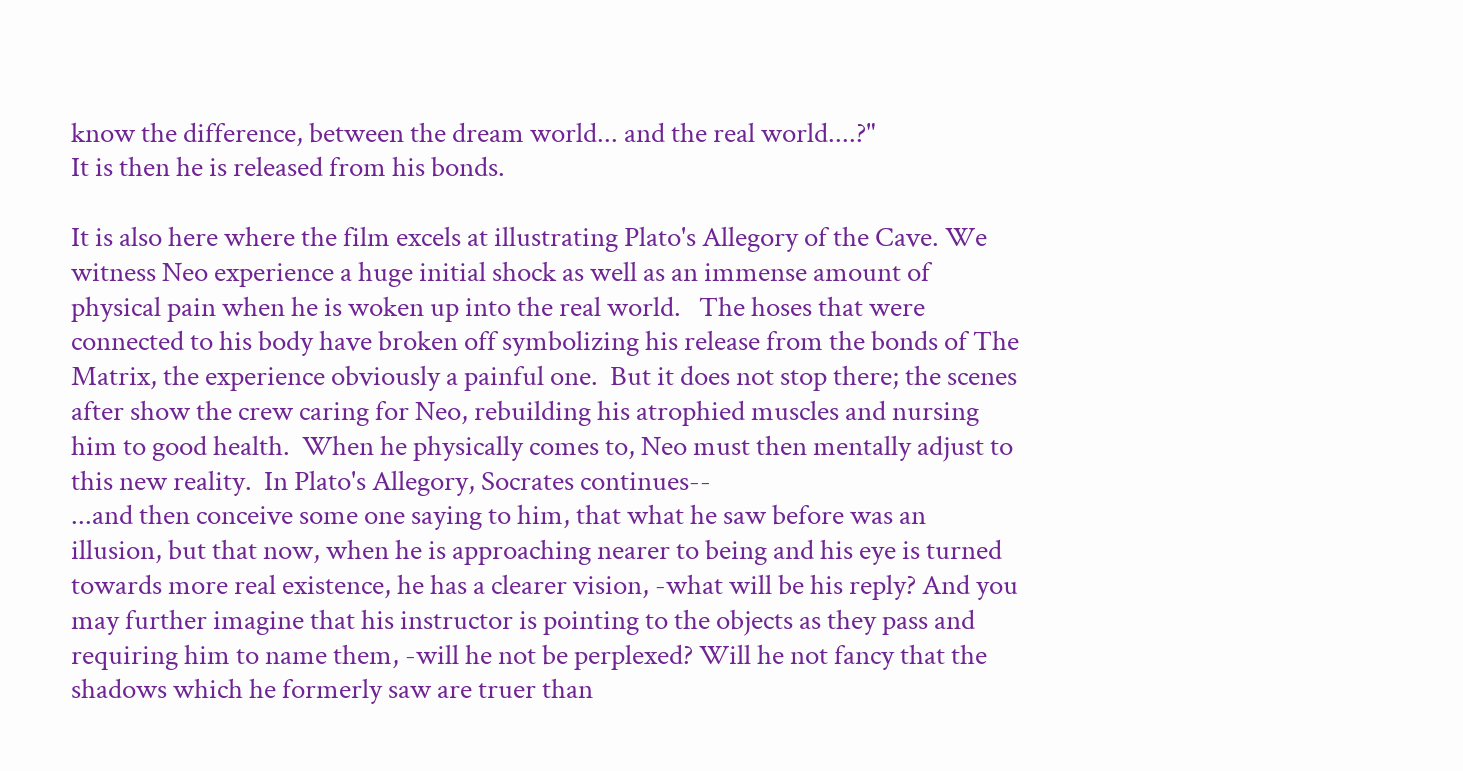know the difference, between the dream world... and the real world....?"
It is then he is released from his bonds.

It is also here where the film excels at illustrating Plato's Allegory of the Cave. We witness Neo experience a huge initial shock as well as an immense amount of physical pain when he is woken up into the real world.   The hoses that were connected to his body have broken off symbolizing his release from the bonds of The Matrix, the experience obviously a painful one.  But it does not stop there; the scenes after show the crew caring for Neo, rebuilding his atrophied muscles and nursing him to good health.  When he physically comes to, Neo must then mentally adjust to this new reality.  In Plato's Allegory, Socrates continues--
...and then conceive some one saying to him, that what he saw before was an illusion, but that now, when he is approaching nearer to being and his eye is turned towards more real existence, he has a clearer vision, -what will be his reply? And you may further imagine that his instructor is pointing to the objects as they pass and requiring him to name them, -will he not be perplexed? Will he not fancy that the shadows which he formerly saw are truer than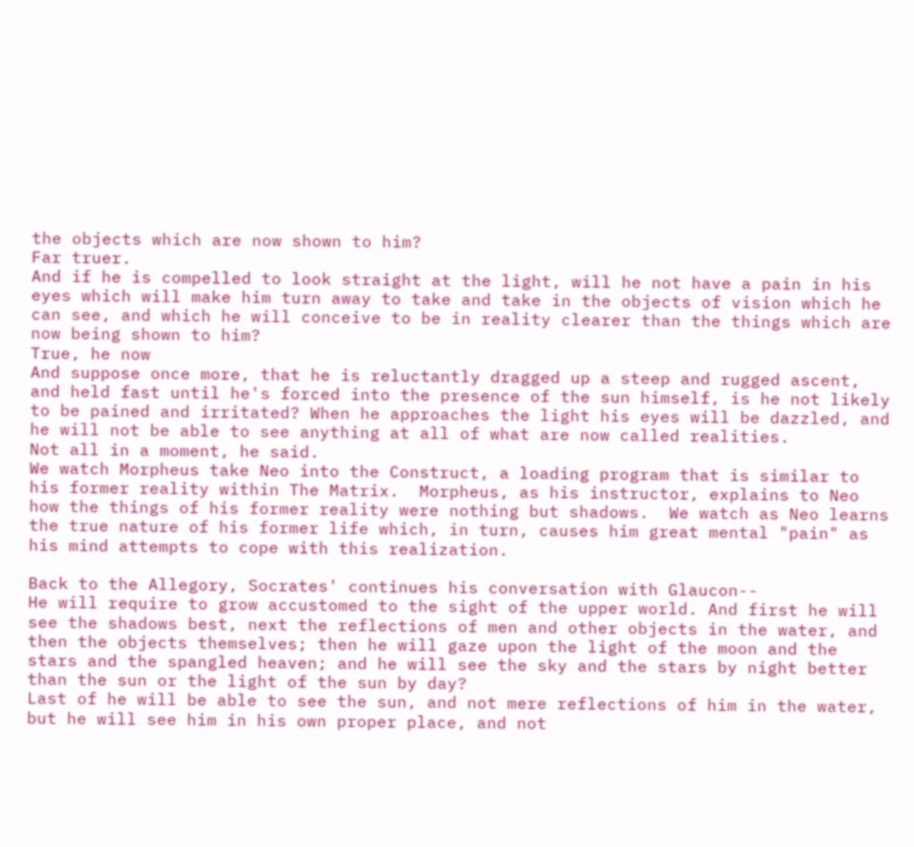the objects which are now shown to him?
Far truer.
And if he is compelled to look straight at the light, will he not have a pain in his eyes which will make him turn away to take and take in the objects of vision which he can see, and which he will conceive to be in reality clearer than the things which are now being shown to him?
True, he now
And suppose once more, that he is reluctantly dragged up a steep and rugged ascent, and held fast until he's forced into the presence of the sun himself, is he not likely to be pained and irritated? When he approaches the light his eyes will be dazzled, and he will not be able to see anything at all of what are now called realities.
Not all in a moment, he said.
We watch Morpheus take Neo into the Construct, a loading program that is similar to his former reality within The Matrix.  Morpheus, as his instructor, explains to Neo how the things of his former reality were nothing but shadows.  We watch as Neo learns the true nature of his former life which, in turn, causes him great mental "pain" as his mind attempts to cope with this realization.

Back to the Allegory, Socrates' continues his conversation with Glaucon--
He will require to grow accustomed to the sight of the upper world. And first he will see the shadows best, next the reflections of men and other objects in the water, and then the objects themselves; then he will gaze upon the light of the moon and the stars and the spangled heaven; and he will see the sky and the stars by night better than the sun or the light of the sun by day?
Last of he will be able to see the sun, and not mere reflections of him in the water, but he will see him in his own proper place, and not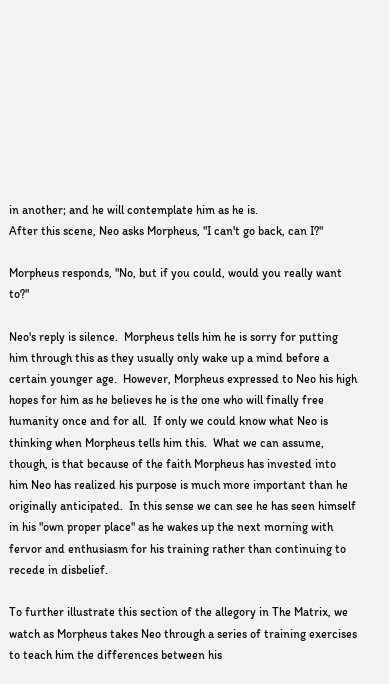in another; and he will contemplate him as he is.
After this scene, Neo asks Morpheus, "I can't go back, can I?"

Morpheus responds, "No, but if you could, would you really want to?"

Neo's reply is silence.  Morpheus tells him he is sorry for putting him through this as they usually only wake up a mind before a certain younger age.  However, Morpheus expressed to Neo his high hopes for him as he believes he is the one who will finally free humanity once and for all.  If only we could know what Neo is thinking when Morpheus tells him this.  What we can assume, though, is that because of the faith Morpheus has invested into him Neo has realized his purpose is much more important than he originally anticipated.  In this sense we can see he has seen himself in his "own proper place" as he wakes up the next morning with fervor and enthusiasm for his training rather than continuing to recede in disbelief.

To further illustrate this section of the allegory in The Matrix, we watch as Morpheus takes Neo through a series of training exercises to teach him the differences between his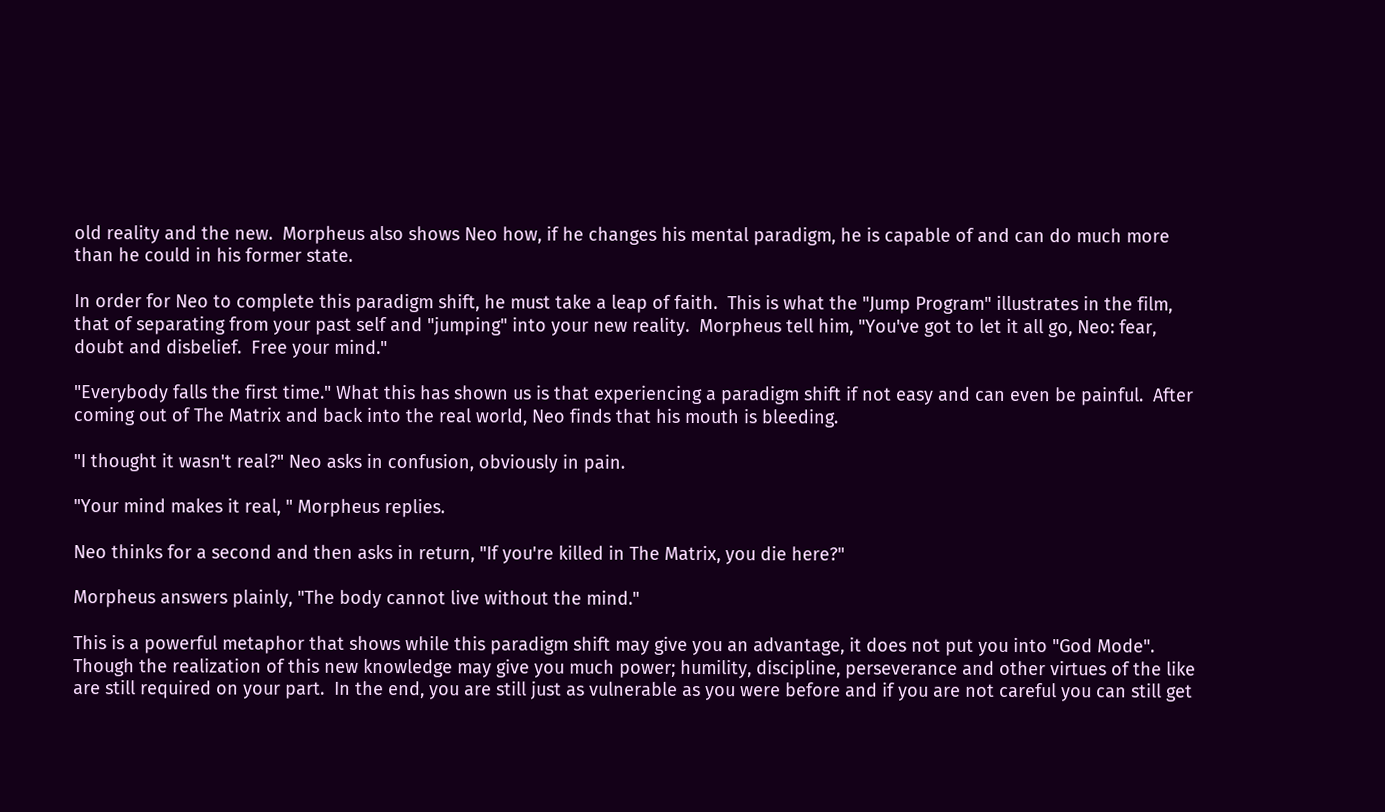old reality and the new.  Morpheus also shows Neo how, if he changes his mental paradigm, he is capable of and can do much more than he could in his former state.

In order for Neo to complete this paradigm shift, he must take a leap of faith.  This is what the "Jump Program" illustrates in the film, that of separating from your past self and "jumping" into your new reality.  Morpheus tell him, "You've got to let it all go, Neo: fear, doubt and disbelief.  Free your mind."

"Everybody falls the first time." What this has shown us is that experiencing a paradigm shift if not easy and can even be painful.  After coming out of The Matrix and back into the real world, Neo finds that his mouth is bleeding.

"I thought it wasn't real?" Neo asks in confusion, obviously in pain.

"Your mind makes it real, " Morpheus replies.

Neo thinks for a second and then asks in return, "If you're killed in The Matrix, you die here?"

Morpheus answers plainly, "The body cannot live without the mind."

This is a powerful metaphor that shows while this paradigm shift may give you an advantage, it does not put you into "God Mode".  Though the realization of this new knowledge may give you much power; humility, discipline, perseverance and other virtues of the like are still required on your part.  In the end, you are still just as vulnerable as you were before and if you are not careful you can still get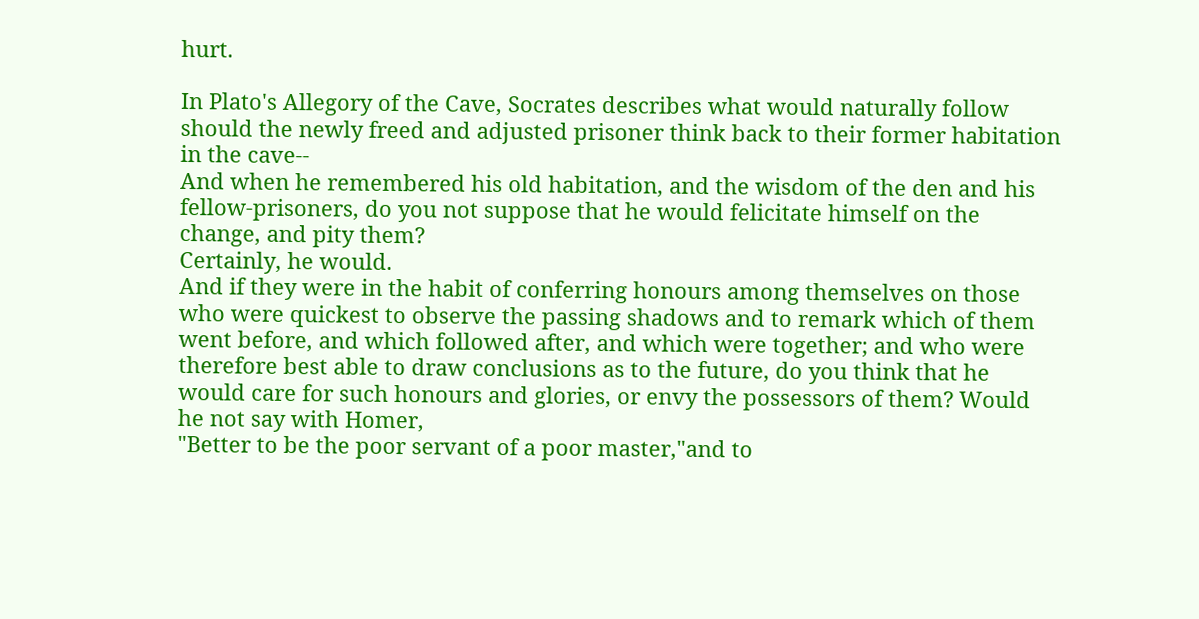hurt.

In Plato's Allegory of the Cave, Socrates describes what would naturally follow should the newly freed and adjusted prisoner think back to their former habitation in the cave--
And when he remembered his old habitation, and the wisdom of the den and his fellow-prisoners, do you not suppose that he would felicitate himself on the change, and pity them?
Certainly, he would.
And if they were in the habit of conferring honours among themselves on those who were quickest to observe the passing shadows and to remark which of them went before, and which followed after, and which were together; and who were therefore best able to draw conclusions as to the future, do you think that he would care for such honours and glories, or envy the possessors of them? Would he not say with Homer,
"Better to be the poor servant of a poor master,"and to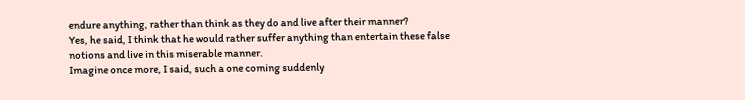endure anything, rather than think as they do and live after their manner?
Yes, he said, I think that he would rather suffer anything than entertain these false notions and live in this miserable manner.
Imagine once more, I said, such a one coming suddenly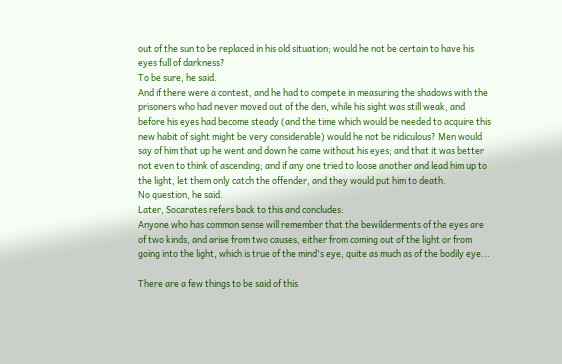out of the sun to be replaced in his old situation; would he not be certain to have his eyes full of darkness?
To be sure, he said.
And if there were a contest, and he had to compete in measuring the shadows with the prisoners who had never moved out of the den, while his sight was still weak, and before his eyes had become steady (and the time which would be needed to acquire this new habit of sight might be very considerable) would he not be ridiculous? Men would say of him that up he went and down he came without his eyes; and that it was better not even to think of ascending; and if any one tried to loose another and lead him up to the light, let them only catch the offender, and they would put him to death.
No question, he said.
Later, Socarates refers back to this and concludes:
Anyone who has common sense will remember that the bewilderments of the eyes are of two kinds, and arise from two causes, either from coming out of the light or from going into the light, which is true of the mind's eye, quite as much as of the bodily eye...

There are a few things to be said of this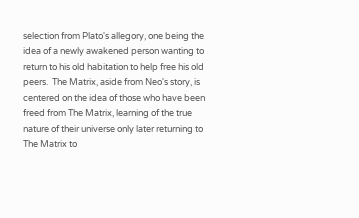selection from Plato's allegory, one being the idea of a newly awakened person wanting to return to his old habitation to help free his old peers.  The Matrix, aside from Neo's story, is centered on the idea of those who have been freed from The Matrix, learning of the true nature of their universe only later returning to The Matrix to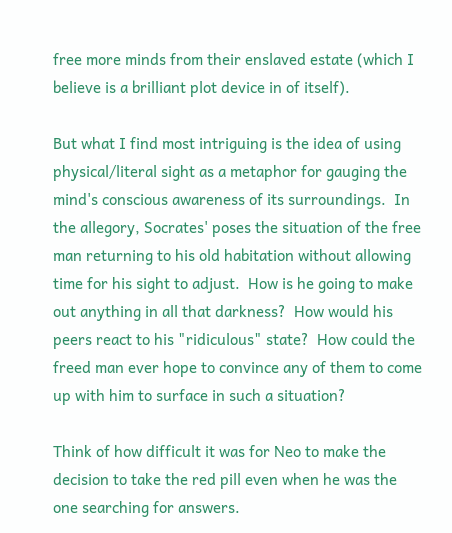free more minds from their enslaved estate (which I believe is a brilliant plot device in of itself).

But what I find most intriguing is the idea of using physical/literal sight as a metaphor for gauging the mind's conscious awareness of its surroundings.  In the allegory, Socrates' poses the situation of the free man returning to his old habitation without allowing time for his sight to adjust.  How is he going to make out anything in all that darkness?  How would his peers react to his "ridiculous" state?  How could the freed man ever hope to convince any of them to come up with him to surface in such a situation?

Think of how difficult it was for Neo to make the decision to take the red pill even when he was the one searching for answers.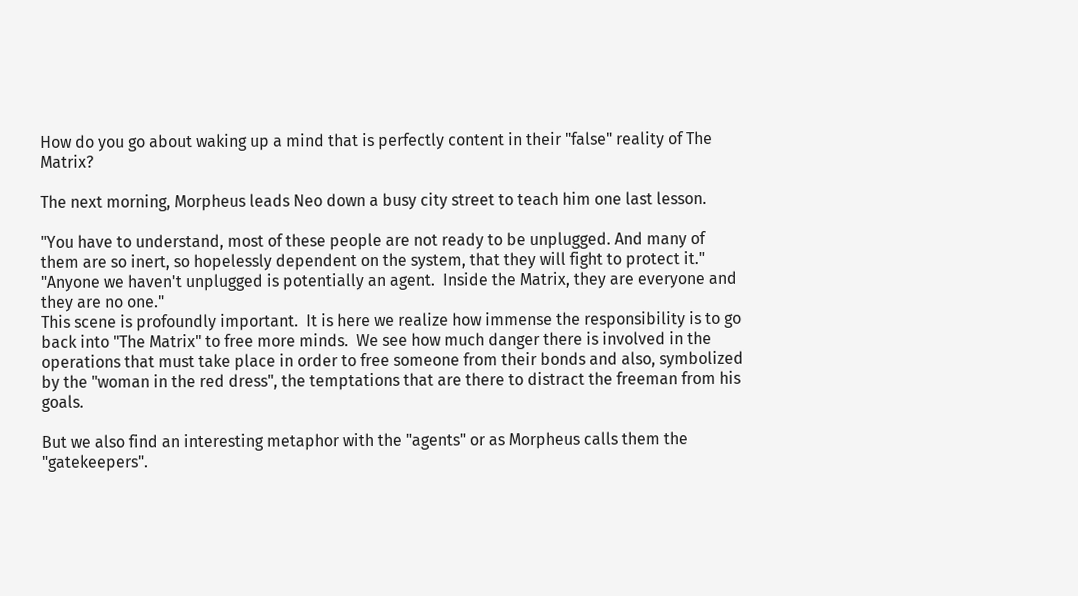How do you go about waking up a mind that is perfectly content in their "false" reality of The Matrix?

The next morning, Morpheus leads Neo down a busy city street to teach him one last lesson.

"You have to understand, most of these people are not ready to be unplugged. And many of them are so inert, so hopelessly dependent on the system, that they will fight to protect it."
"Anyone we haven't unplugged is potentially an agent.  Inside the Matrix, they are everyone and they are no one."
This scene is profoundly important.  It is here we realize how immense the responsibility is to go back into "The Matrix" to free more minds.  We see how much danger there is involved in the operations that must take place in order to free someone from their bonds and also, symbolized by the "woman in the red dress", the temptations that are there to distract the freeman from his goals.

But we also find an interesting metaphor with the "agents" or as Morpheus calls them the "gatekeepers".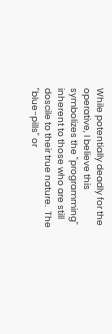While potentially deadly for the operative, I believe this symbolizes the "programming" inherent to those who are still doscile to their true nature.  The "blue-pills" or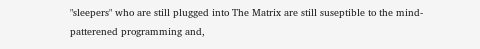"sleepers" who are still plugged into The Matrix are still suseptible to the mind-patterened programming and,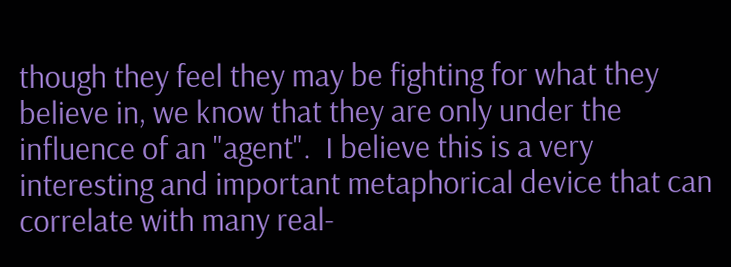though they feel they may be fighting for what they believe in, we know that they are only under the influence of an "agent".  I believe this is a very interesting and important metaphorical device that can correlate with many real-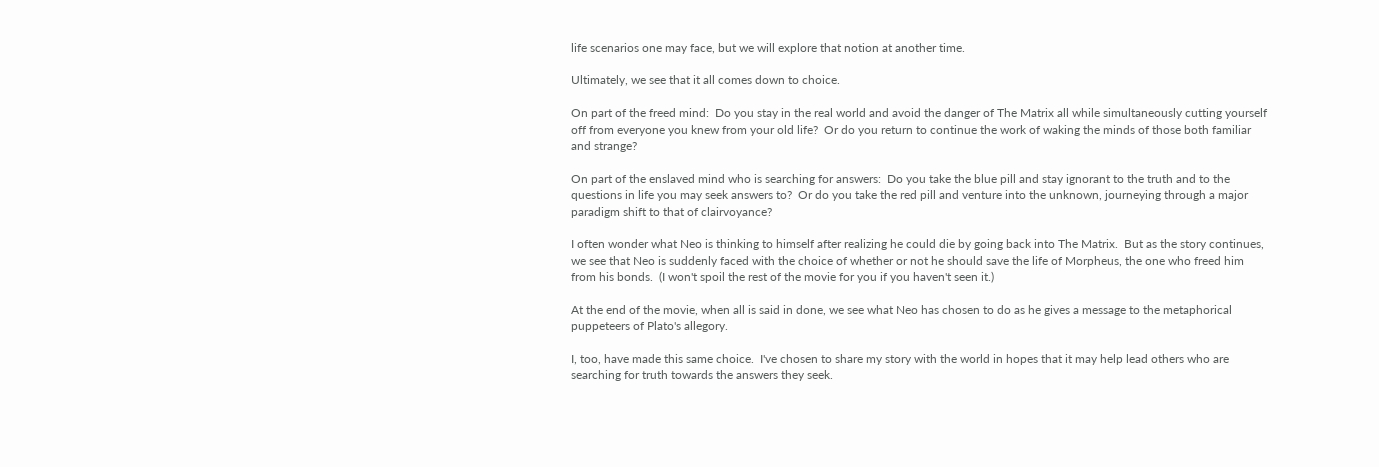life scenarios one may face, but we will explore that notion at another time.

Ultimately, we see that it all comes down to choice.

On part of the freed mind:  Do you stay in the real world and avoid the danger of The Matrix all while simultaneously cutting yourself off from everyone you knew from your old life?  Or do you return to continue the work of waking the minds of those both familiar and strange?

On part of the enslaved mind who is searching for answers:  Do you take the blue pill and stay ignorant to the truth and to the questions in life you may seek answers to?  Or do you take the red pill and venture into the unknown, journeying through a major paradigm shift to that of clairvoyance?

I often wonder what Neo is thinking to himself after realizing he could die by going back into The Matrix.  But as the story continues, we see that Neo is suddenly faced with the choice of whether or not he should save the life of Morpheus, the one who freed him from his bonds.  (I won't spoil the rest of the movie for you if you haven't seen it.)

At the end of the movie, when all is said in done, we see what Neo has chosen to do as he gives a message to the metaphorical puppeteers of Plato's allegory.

I, too, have made this same choice.  I've chosen to share my story with the world in hopes that it may help lead others who are searching for truth towards the answers they seek.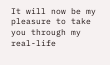It will now be my pleasure to take you through my real-life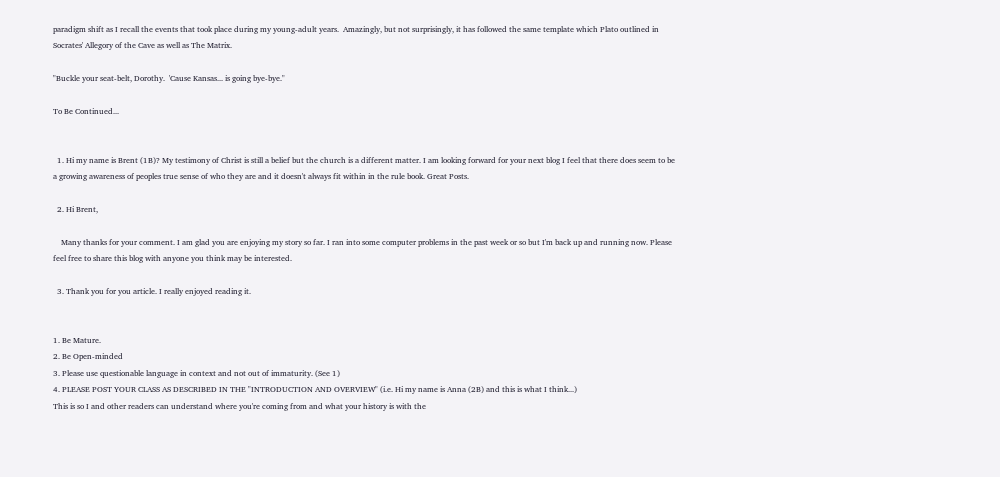paradigm shift as I recall the events that took place during my young-adult years.  Amazingly, but not surprisingly, it has followed the same template which Plato outlined in Socrates' Allegory of the Cave as well as The Matrix.

"Buckle your seat-belt, Dorothy.  'Cause Kansas... is going bye-bye."

To Be Continued...


  1. Hi my name is Brent (1B)? My testimony of Christ is still a belief but the church is a different matter. I am looking forward for your next blog I feel that there does seem to be a growing awareness of peoples true sense of who they are and it doesn't always fit within in the rule book. Great Posts.

  2. Hi Brent,

    Many thanks for your comment. I am glad you are enjoying my story so far. I ran into some computer problems in the past week or so but I'm back up and running now. Please feel free to share this blog with anyone you think may be interested.

  3. Thank you for you article. I really enjoyed reading it.


1. Be Mature.
2. Be Open-minded
3. Please use questionable language in context and not out of immaturity. (See 1)
4. PLEASE POST YOUR CLASS AS DESCRIBED IN THE "INTRODUCTION AND OVERVIEW" (i.e. Hi my name is Anna (2B) and this is what I think...)
This is so I and other readers can understand where you're coming from and what your history is with the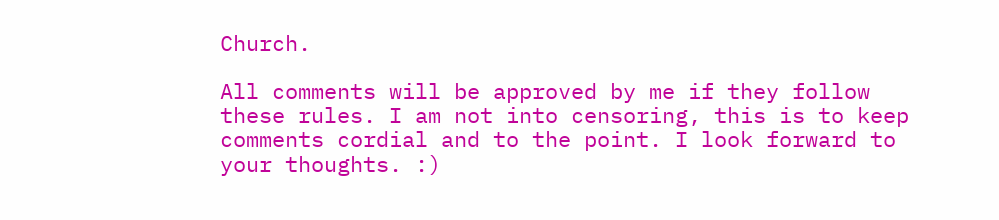Church.

All comments will be approved by me if they follow these rules. I am not into censoring, this is to keep comments cordial and to the point. I look forward to your thoughts. :)